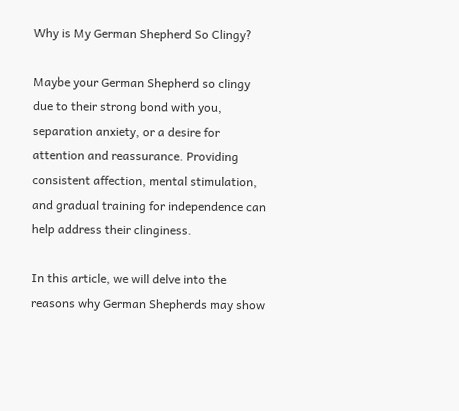Why is My German Shepherd So Clingy?

Maybe your German Shepherd so clingy due to their strong bond with you, separation anxiety, or a desire for attention and reassurance. Providing consistent affection, mental stimulation, and gradual training for independence can help address their clinginess.

In this article, we will delve into the reasons why German Shepherds may show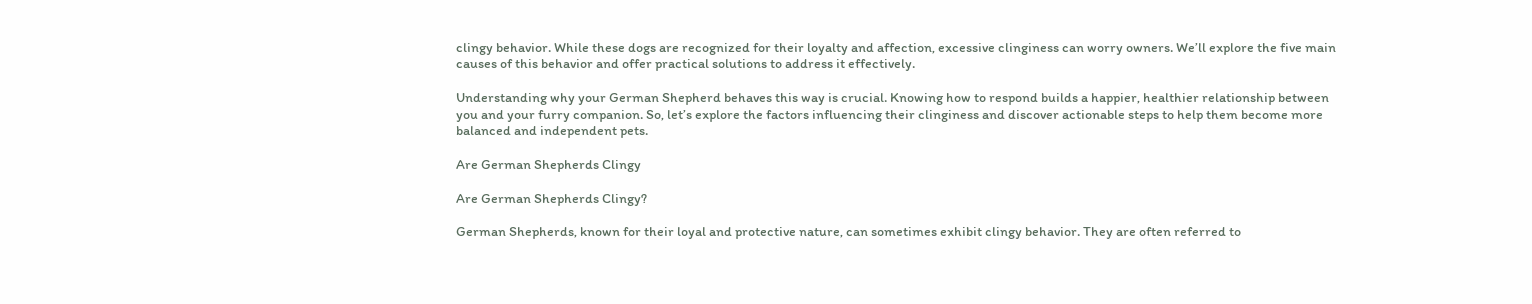clingy behavior. While these dogs are recognized for their loyalty and affection, excessive clinginess can worry owners. We’ll explore the five main causes of this behavior and offer practical solutions to address it effectively.

Understanding why your German Shepherd behaves this way is crucial. Knowing how to respond builds a happier, healthier relationship between you and your furry companion. So, let’s explore the factors influencing their clinginess and discover actionable steps to help them become more balanced and independent pets.

Are German Shepherds Clingy

Are German Shepherds Clingy?

German Shepherds, known for their loyal and protective nature, can sometimes exhibit clingy behavior. They are often referred to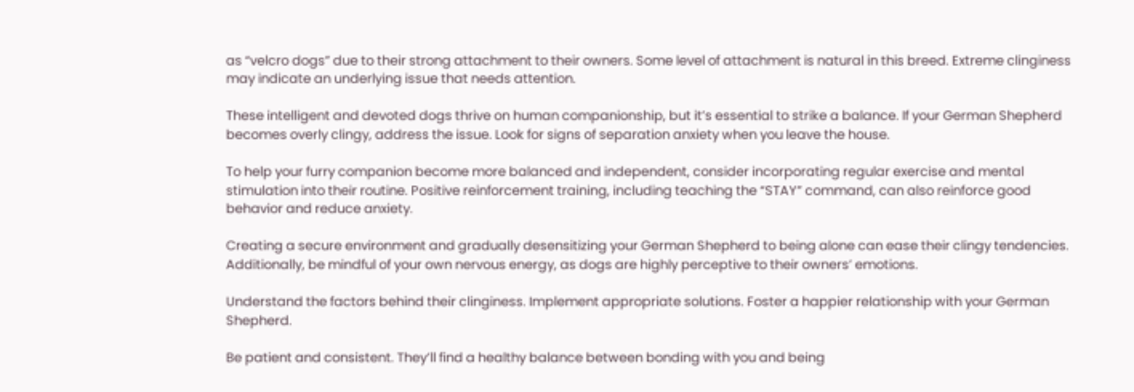as “velcro dogs” due to their strong attachment to their owners. Some level of attachment is natural in this breed. Extreme clinginess may indicate an underlying issue that needs attention.

These intelligent and devoted dogs thrive on human companionship, but it’s essential to strike a balance. If your German Shepherd becomes overly clingy, address the issue. Look for signs of separation anxiety when you leave the house.

To help your furry companion become more balanced and independent, consider incorporating regular exercise and mental stimulation into their routine. Positive reinforcement training, including teaching the “STAY” command, can also reinforce good behavior and reduce anxiety.

Creating a secure environment and gradually desensitizing your German Shepherd to being alone can ease their clingy tendencies. Additionally, be mindful of your own nervous energy, as dogs are highly perceptive to their owners’ emotions.

Understand the factors behind their clinginess. Implement appropriate solutions. Foster a happier relationship with your German Shepherd.

Be patient and consistent. They’ll find a healthy balance between bonding with you and being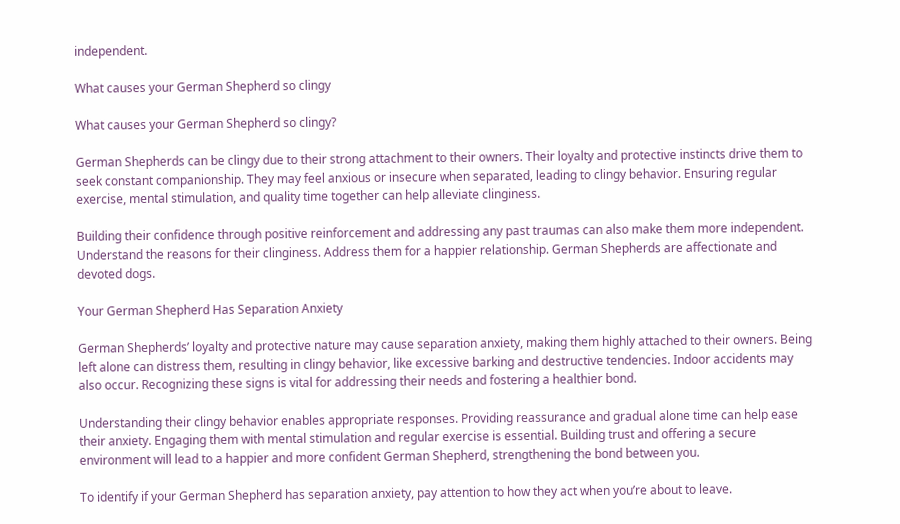independent.

What causes your German Shepherd so clingy

What causes your German Shepherd so clingy?

German Shepherds can be clingy due to their strong attachment to their owners. Their loyalty and protective instincts drive them to seek constant companionship. They may feel anxious or insecure when separated, leading to clingy behavior. Ensuring regular exercise, mental stimulation, and quality time together can help alleviate clinginess.

Building their confidence through positive reinforcement and addressing any past traumas can also make them more independent. Understand the reasons for their clinginess. Address them for a happier relationship. German Shepherds are affectionate and devoted dogs.

Your German Shepherd Has Separation Anxiety

German Shepherds’ loyalty and protective nature may cause separation anxiety, making them highly attached to their owners. Being left alone can distress them, resulting in clingy behavior, like excessive barking and destructive tendencies. Indoor accidents may also occur. Recognizing these signs is vital for addressing their needs and fostering a healthier bond.

Understanding their clingy behavior enables appropriate responses. Providing reassurance and gradual alone time can help ease their anxiety. Engaging them with mental stimulation and regular exercise is essential. Building trust and offering a secure environment will lead to a happier and more confident German Shepherd, strengthening the bond between you.

To identify if your German Shepherd has separation anxiety, pay attention to how they act when you’re about to leave.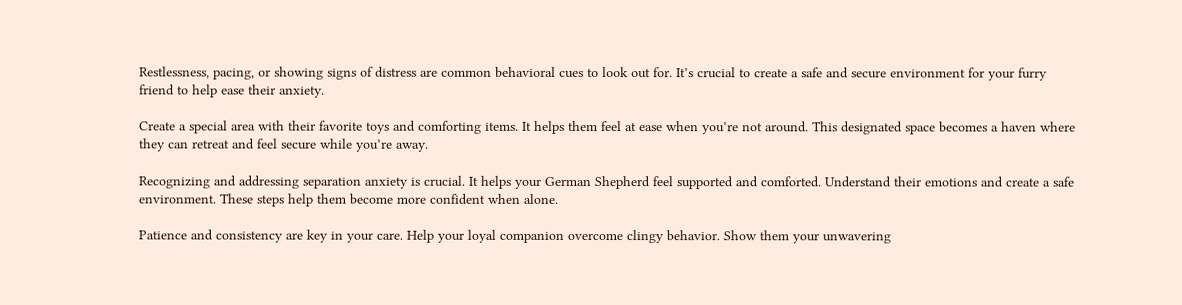Restlessness, pacing, or showing signs of distress are common behavioral cues to look out for. It’s crucial to create a safe and secure environment for your furry friend to help ease their anxiety.

Create a special area with their favorite toys and comforting items. It helps them feel at ease when you’re not around. This designated space becomes a haven where they can retreat and feel secure while you’re away.

Recognizing and addressing separation anxiety is crucial. It helps your German Shepherd feel supported and comforted. Understand their emotions and create a safe environment. These steps help them become more confident when alone.

Patience and consistency are key in your care. Help your loyal companion overcome clingy behavior. Show them your unwavering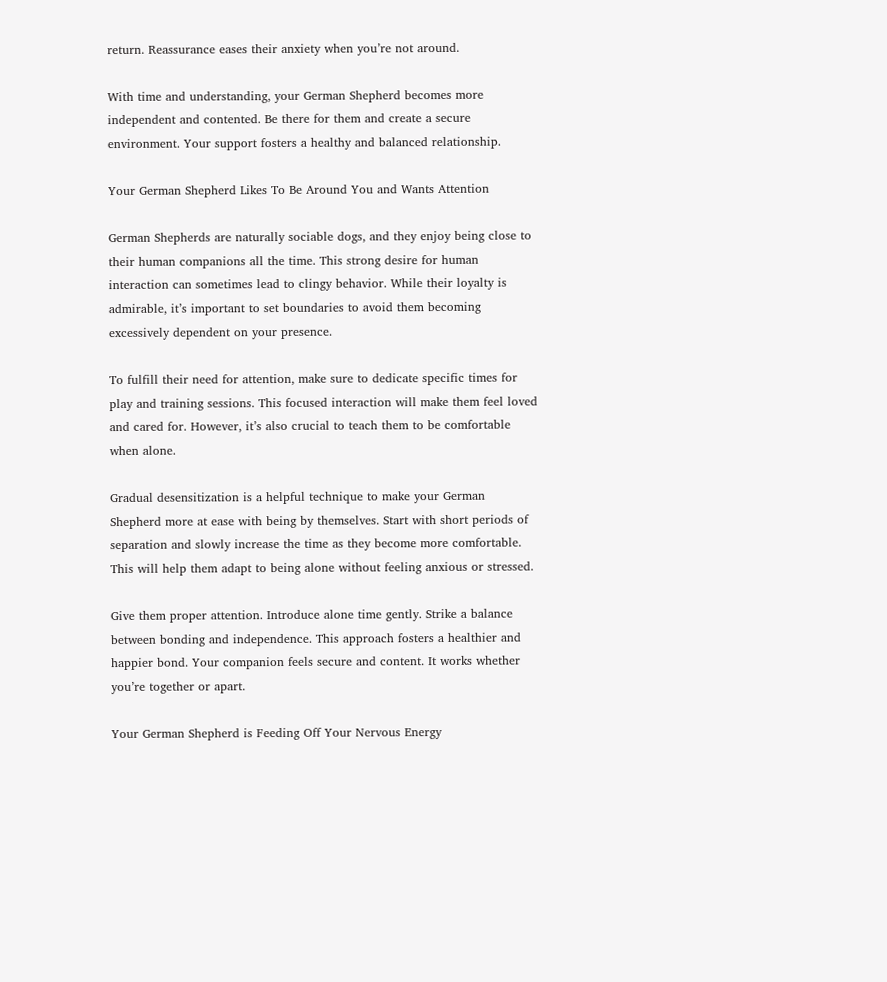return. Reassurance eases their anxiety when you’re not around.

With time and understanding, your German Shepherd becomes more independent and contented. Be there for them and create a secure environment. Your support fosters a healthy and balanced relationship.

Your German Shepherd Likes To Be Around You and Wants Attention

German Shepherds are naturally sociable dogs, and they enjoy being close to their human companions all the time. This strong desire for human interaction can sometimes lead to clingy behavior. While their loyalty is admirable, it’s important to set boundaries to avoid them becoming excessively dependent on your presence.

To fulfill their need for attention, make sure to dedicate specific times for play and training sessions. This focused interaction will make them feel loved and cared for. However, it’s also crucial to teach them to be comfortable when alone.

Gradual desensitization is a helpful technique to make your German Shepherd more at ease with being by themselves. Start with short periods of separation and slowly increase the time as they become more comfortable. This will help them adapt to being alone without feeling anxious or stressed.

Give them proper attention. Introduce alone time gently. Strike a balance between bonding and independence. This approach fosters a healthier and happier bond. Your companion feels secure and content. It works whether you’re together or apart.

Your German Shepherd is Feeding Off Your Nervous Energy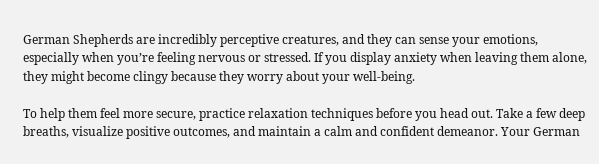German Shepherds are incredibly perceptive creatures, and they can sense your emotions, especially when you’re feeling nervous or stressed. If you display anxiety when leaving them alone, they might become clingy because they worry about your well-being.

To help them feel more secure, practice relaxation techniques before you head out. Take a few deep breaths, visualize positive outcomes, and maintain a calm and confident demeanor. Your German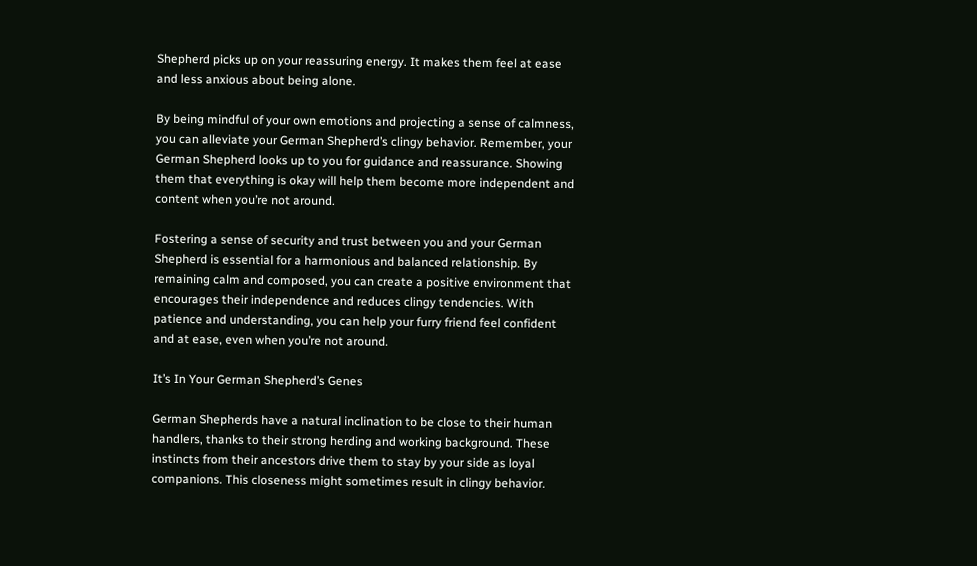Shepherd picks up on your reassuring energy. It makes them feel at ease and less anxious about being alone.

By being mindful of your own emotions and projecting a sense of calmness, you can alleviate your German Shepherd’s clingy behavior. Remember, your German Shepherd looks up to you for guidance and reassurance. Showing them that everything is okay will help them become more independent and content when you’re not around.

Fostering a sense of security and trust between you and your German Shepherd is essential for a harmonious and balanced relationship. By remaining calm and composed, you can create a positive environment that encourages their independence and reduces clingy tendencies. With patience and understanding, you can help your furry friend feel confident and at ease, even when you’re not around.

It’s In Your German Shepherd’s Genes

German Shepherds have a natural inclination to be close to their human handlers, thanks to their strong herding and working background. These instincts from their ancestors drive them to stay by your side as loyal companions. This closeness might sometimes result in clingy behavior.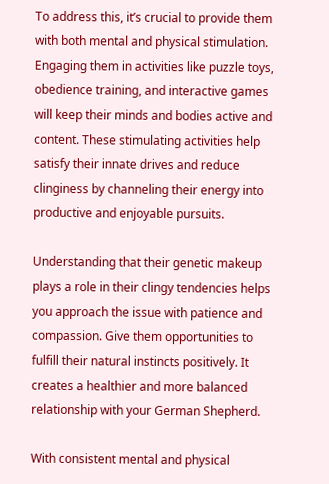To address this, it’s crucial to provide them with both mental and physical stimulation. Engaging them in activities like puzzle toys, obedience training, and interactive games will keep their minds and bodies active and content. These stimulating activities help satisfy their innate drives and reduce clinginess by channeling their energy into productive and enjoyable pursuits.

Understanding that their genetic makeup plays a role in their clingy tendencies helps you approach the issue with patience and compassion. Give them opportunities to fulfill their natural instincts positively. It creates a healthier and more balanced relationship with your German Shepherd.

With consistent mental and physical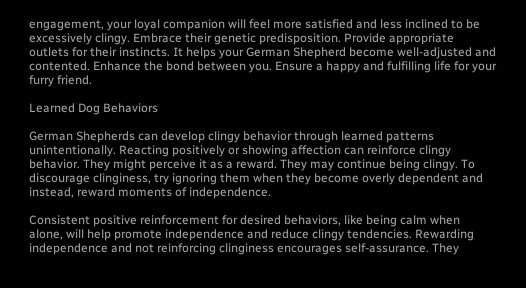engagement, your loyal companion will feel more satisfied and less inclined to be excessively clingy. Embrace their genetic predisposition. Provide appropriate outlets for their instincts. It helps your German Shepherd become well-adjusted and contented. Enhance the bond between you. Ensure a happy and fulfilling life for your furry friend.

Learned Dog Behaviors

German Shepherds can develop clingy behavior through learned patterns unintentionally. Reacting positively or showing affection can reinforce clingy behavior. They might perceive it as a reward. They may continue being clingy. To discourage clinginess, try ignoring them when they become overly dependent and instead, reward moments of independence.

Consistent positive reinforcement for desired behaviors, like being calm when alone, will help promote independence and reduce clingy tendencies. Rewarding independence and not reinforcing clinginess encourages self-assurance. They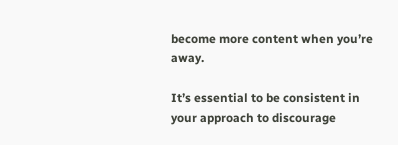become more content when you’re away.

It’s essential to be consistent in your approach to discourage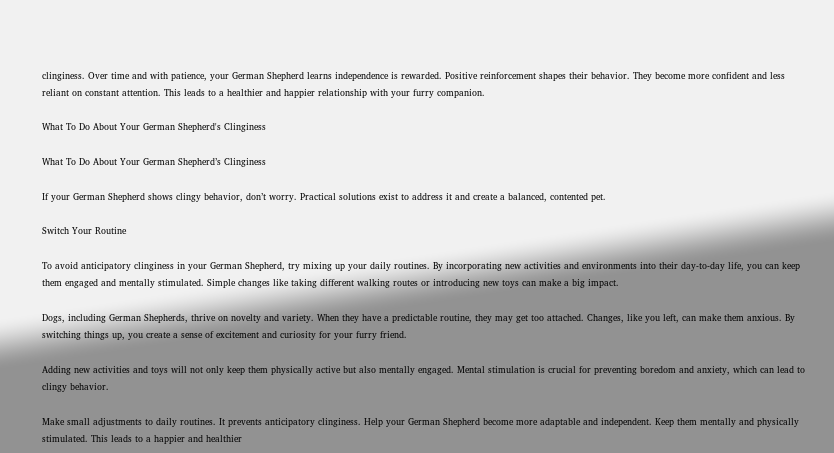clinginess. Over time and with patience, your German Shepherd learns independence is rewarded. Positive reinforcement shapes their behavior. They become more confident and less reliant on constant attention. This leads to a healthier and happier relationship with your furry companion.

What To Do About Your German Shepherd's Clinginess

What To Do About Your German Shepherd’s Clinginess

If your German Shepherd shows clingy behavior, don’t worry. Practical solutions exist to address it and create a balanced, contented pet.

Switch Your Routine

To avoid anticipatory clinginess in your German Shepherd, try mixing up your daily routines. By incorporating new activities and environments into their day-to-day life, you can keep them engaged and mentally stimulated. Simple changes like taking different walking routes or introducing new toys can make a big impact.

Dogs, including German Shepherds, thrive on novelty and variety. When they have a predictable routine, they may get too attached. Changes, like you left, can make them anxious. By switching things up, you create a sense of excitement and curiosity for your furry friend.

Adding new activities and toys will not only keep them physically active but also mentally engaged. Mental stimulation is crucial for preventing boredom and anxiety, which can lead to clingy behavior.

Make small adjustments to daily routines. It prevents anticipatory clinginess. Help your German Shepherd become more adaptable and independent. Keep them mentally and physically stimulated. This leads to a happier and healthier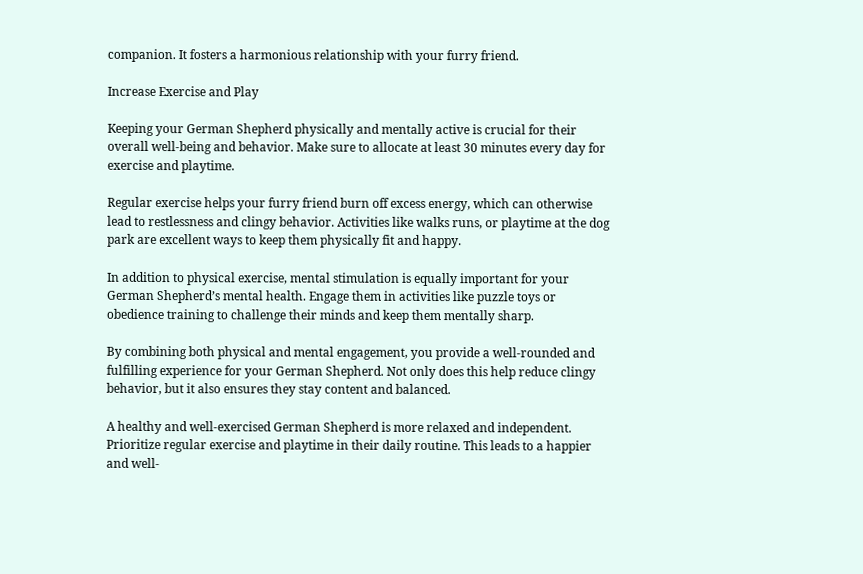companion. It fosters a harmonious relationship with your furry friend.

Increase Exercise and Play

Keeping your German Shepherd physically and mentally active is crucial for their overall well-being and behavior. Make sure to allocate at least 30 minutes every day for exercise and playtime.

Regular exercise helps your furry friend burn off excess energy, which can otherwise lead to restlessness and clingy behavior. Activities like walks runs, or playtime at the dog park are excellent ways to keep them physically fit and happy.

In addition to physical exercise, mental stimulation is equally important for your German Shepherd’s mental health. Engage them in activities like puzzle toys or obedience training to challenge their minds and keep them mentally sharp.

By combining both physical and mental engagement, you provide a well-rounded and fulfilling experience for your German Shepherd. Not only does this help reduce clingy behavior, but it also ensures they stay content and balanced.

A healthy and well-exercised German Shepherd is more relaxed and independent. Prioritize regular exercise and playtime in their daily routine. This leads to a happier and well-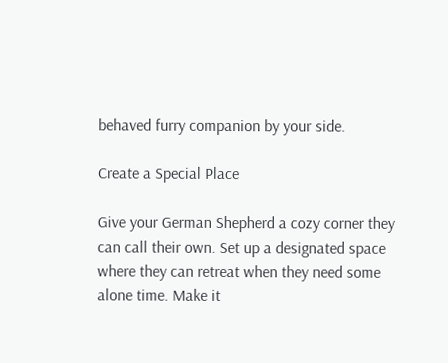behaved furry companion by your side.

Create a Special Place

Give your German Shepherd a cozy corner they can call their own. Set up a designated space where they can retreat when they need some alone time. Make it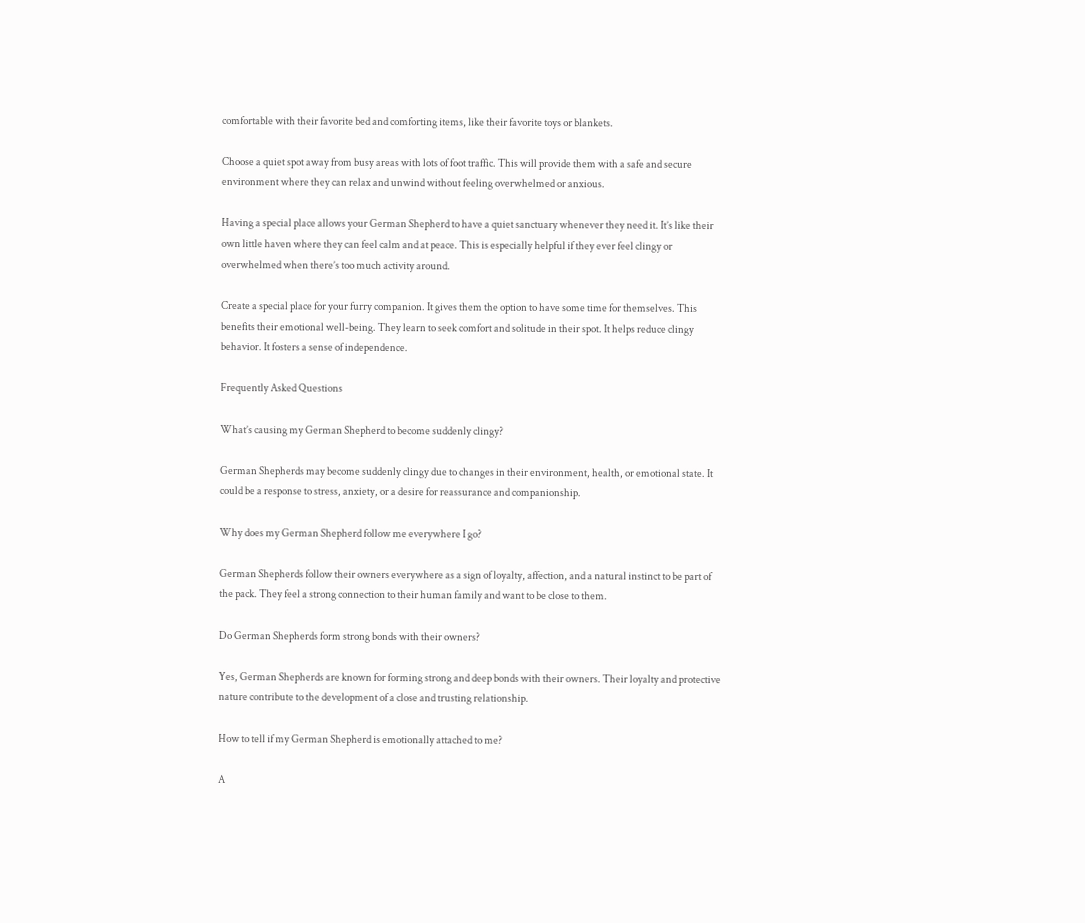comfortable with their favorite bed and comforting items, like their favorite toys or blankets.

Choose a quiet spot away from busy areas with lots of foot traffic. This will provide them with a safe and secure environment where they can relax and unwind without feeling overwhelmed or anxious.

Having a special place allows your German Shepherd to have a quiet sanctuary whenever they need it. It’s like their own little haven where they can feel calm and at peace. This is especially helpful if they ever feel clingy or overwhelmed when there’s too much activity around.

Create a special place for your furry companion. It gives them the option to have some time for themselves. This benefits their emotional well-being. They learn to seek comfort and solitude in their spot. It helps reduce clingy behavior. It fosters a sense of independence.

Frequently Asked Questions

What’s causing my German Shepherd to become suddenly clingy?

German Shepherds may become suddenly clingy due to changes in their environment, health, or emotional state. It could be a response to stress, anxiety, or a desire for reassurance and companionship.

Why does my German Shepherd follow me everywhere I go?

German Shepherds follow their owners everywhere as a sign of loyalty, affection, and a natural instinct to be part of the pack. They feel a strong connection to their human family and want to be close to them.

Do German Shepherds form strong bonds with their owners?

Yes, German Shepherds are known for forming strong and deep bonds with their owners. Their loyalty and protective nature contribute to the development of a close and trusting relationship.

How to tell if my German Shepherd is emotionally attached to me?

A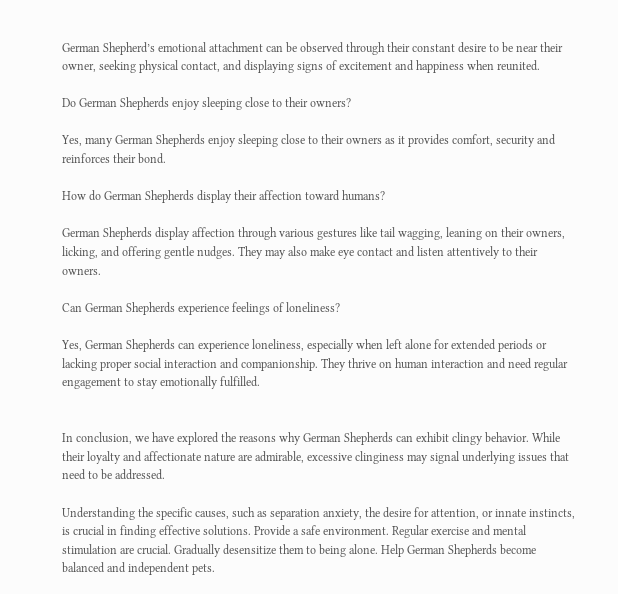German Shepherd’s emotional attachment can be observed through their constant desire to be near their owner, seeking physical contact, and displaying signs of excitement and happiness when reunited.

Do German Shepherds enjoy sleeping close to their owners?

Yes, many German Shepherds enjoy sleeping close to their owners as it provides comfort, security and reinforces their bond.

How do German Shepherds display their affection toward humans?

German Shepherds display affection through various gestures like tail wagging, leaning on their owners, licking, and offering gentle nudges. They may also make eye contact and listen attentively to their owners.

Can German Shepherds experience feelings of loneliness?

Yes, German Shepherds can experience loneliness, especially when left alone for extended periods or lacking proper social interaction and companionship. They thrive on human interaction and need regular engagement to stay emotionally fulfilled.


In conclusion, we have explored the reasons why German Shepherds can exhibit clingy behavior. While their loyalty and affectionate nature are admirable, excessive clinginess may signal underlying issues that need to be addressed.

Understanding the specific causes, such as separation anxiety, the desire for attention, or innate instincts, is crucial in finding effective solutions. Provide a safe environment. Regular exercise and mental stimulation are crucial. Gradually desensitize them to being alone. Help German Shepherds become balanced and independent pets.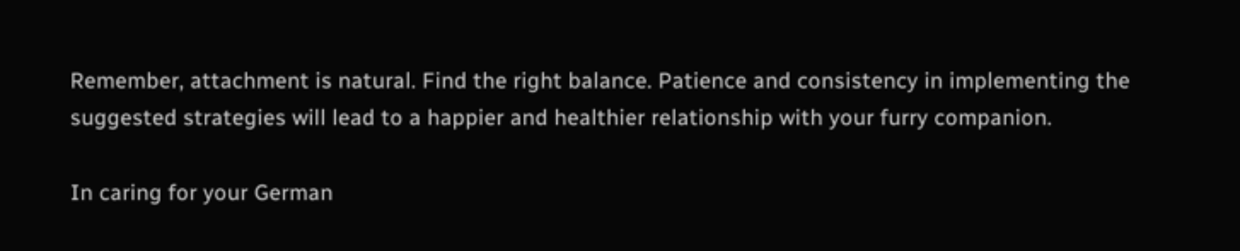Remember, attachment is natural. Find the right balance. Patience and consistency in implementing the suggested strategies will lead to a happier and healthier relationship with your furry companion.

In caring for your German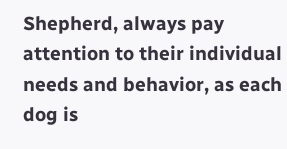Shepherd, always pay attention to their individual needs and behavior, as each dog is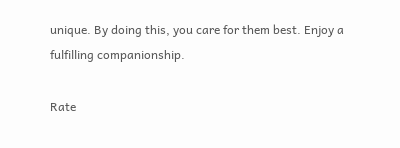unique. By doing this, you care for them best. Enjoy a fulfilling companionship.

Rate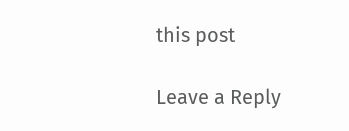this post

Leave a Reply